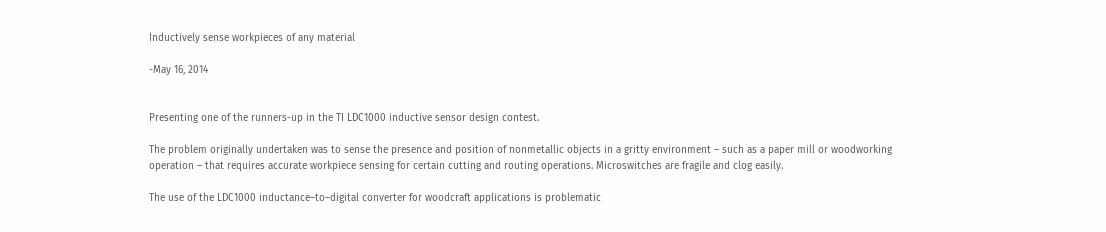Inductively sense workpieces of any material

-May 16, 2014


Presenting one of the runners-up in the TI LDC1000 inductive sensor design contest.

The problem originally undertaken was to sense the presence and position of nonmetallic objects in a gritty environment – such as a paper mill or woodworking operation – that requires accurate workpiece sensing for certain cutting and routing operations. Microswitches are fragile and clog easily.

The use of the LDC1000 inductance–to–digital converter for woodcraft applications is problematic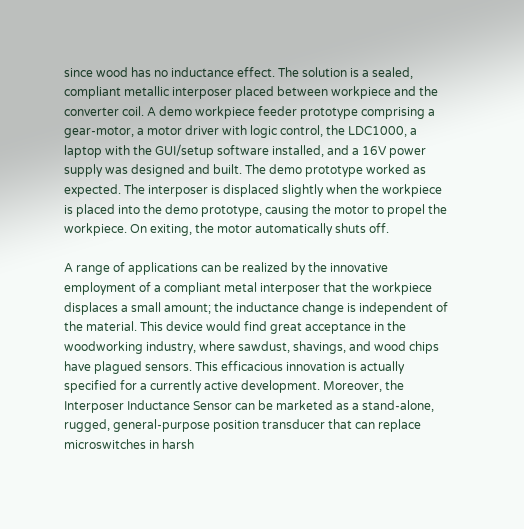since wood has no inductance effect. The solution is a sealed, compliant metallic interposer placed between workpiece and the converter coil. A demo workpiece feeder prototype comprising a gear-motor, a motor driver with logic control, the LDC1000, a laptop with the GUI/setup software installed, and a 16V power supply was designed and built. The demo prototype worked as expected. The interposer is displaced slightly when the workpiece is placed into the demo prototype, causing the motor to propel the workpiece. On exiting, the motor automatically shuts off.

A range of applications can be realized by the innovative employment of a compliant metal interposer that the workpiece displaces a small amount; the inductance change is independent of the material. This device would find great acceptance in the woodworking industry, where sawdust, shavings, and wood chips have plagued sensors. This efficacious innovation is actually specified for a currently active development. Moreover, the Interposer Inductance Sensor can be marketed as a stand-alone, rugged, general-purpose position transducer that can replace microswitches in harsh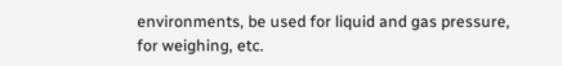environments, be used for liquid and gas pressure, for weighing, etc.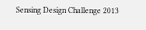Sensing Design Challenge 2013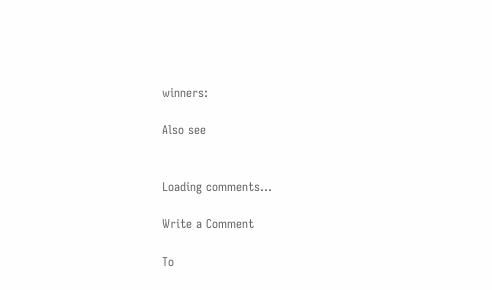winners:

Also see


Loading comments...

Write a Comment

To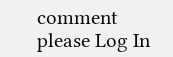comment please Log In